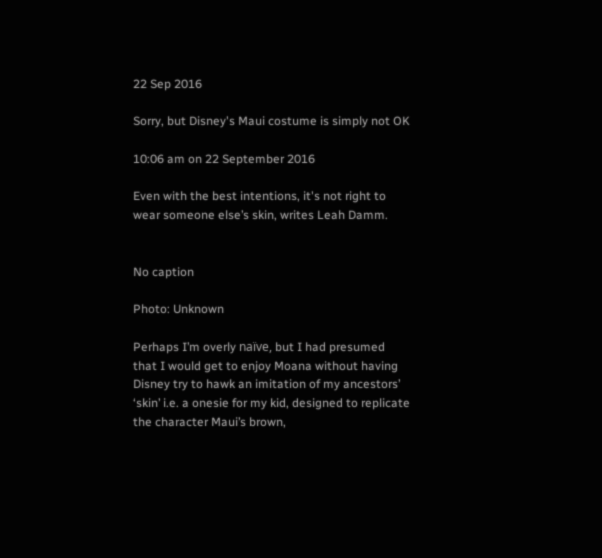22 Sep 2016

Sorry, but Disney's Maui costume is simply not OK

10:06 am on 22 September 2016

Even with the best intentions, it's not right to wear someone else’s skin, writes Leah Damm.


No caption

Photo: Unknown

Perhaps I’m overly naïve, but I had presumed that I would get to enjoy Moana without having Disney try to hawk an imitation of my ancestors’ ‘skin’ i.e. a onesie for my kid, designed to replicate the character Maui’s brown,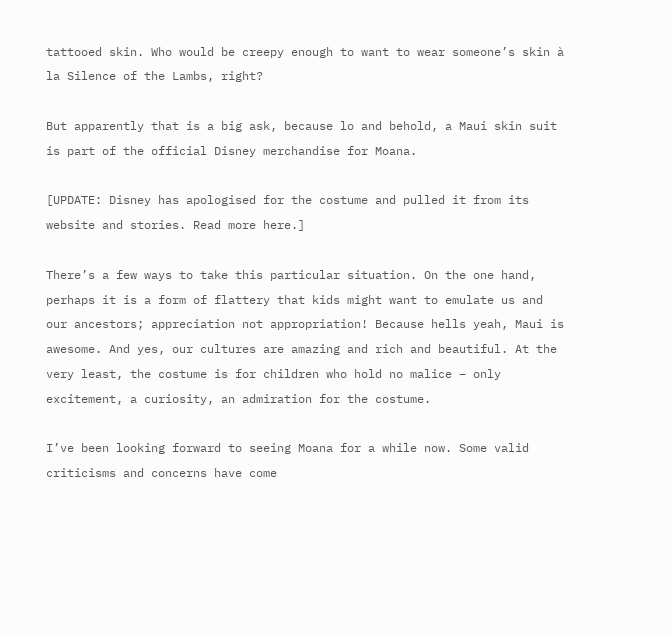tattooed skin. Who would be creepy enough to want to wear someone’s skin à la Silence of the Lambs, right?

But apparently that is a big ask, because lo and behold, a Maui skin suit is part of the official Disney merchandise for Moana.

[UPDATE: Disney has apologised for the costume and pulled it from its website and stories. Read more here.]

There’s a few ways to take this particular situation. On the one hand, perhaps it is a form of flattery that kids might want to emulate us and our ancestors; appreciation not appropriation! Because hells yeah, Maui is awesome. And yes, our cultures are amazing and rich and beautiful. At the very least, the costume is for children who hold no malice – only excitement, a curiosity, an admiration for the costume.

I’ve been looking forward to seeing Moana for a while now. Some valid criticisms and concerns have come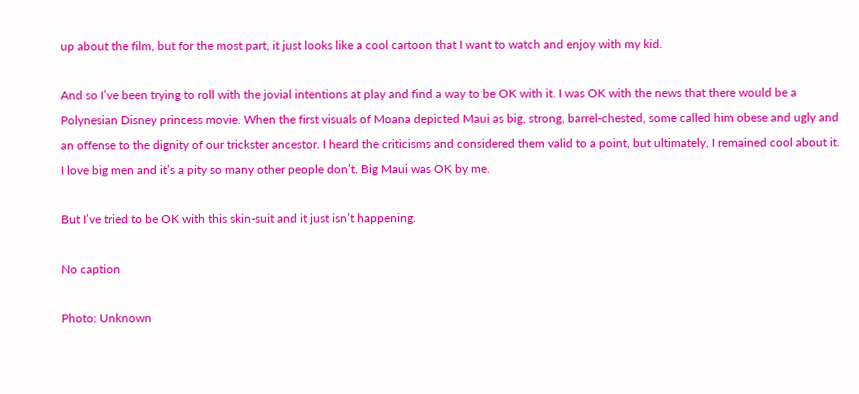up about the film, but for the most part, it just looks like a cool cartoon that I want to watch and enjoy with my kid.

And so I’ve been trying to roll with the jovial intentions at play and find a way to be OK with it. I was OK with the news that there would be a Polynesian Disney princess movie. When the first visuals of Moana depicted Maui as big, strong, barrel-chested, some called him obese and ugly and an offense to the dignity of our trickster ancestor. I heard the criticisms and considered them valid to a point, but ultimately, I remained cool about it. I love big men and it’s a pity so many other people don’t. Big Maui was OK by me.

But I’ve tried to be OK with this skin-suit and it just isn’t happening.

No caption

Photo: Unknown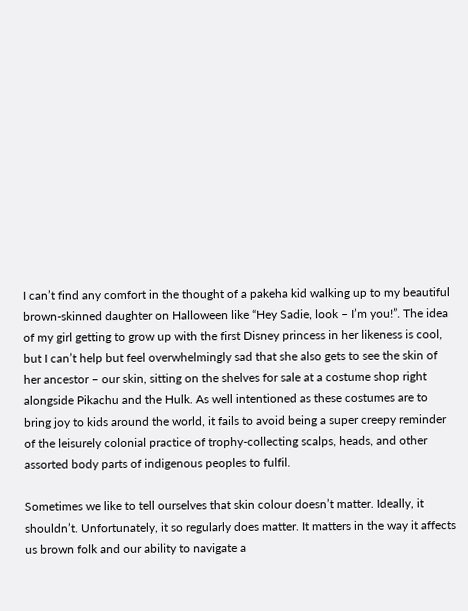I can’t find any comfort in the thought of a pakeha kid walking up to my beautiful brown-skinned daughter on Halloween like “Hey Sadie, look – I’m you!”. The idea of my girl getting to grow up with the first Disney princess in her likeness is cool, but I can’t help but feel overwhelmingly sad that she also gets to see the skin of her ancestor – our skin, sitting on the shelves for sale at a costume shop right alongside Pikachu and the Hulk. As well intentioned as these costumes are to bring joy to kids around the world, it fails to avoid being a super creepy reminder of the leisurely colonial practice of trophy-collecting scalps, heads, and other assorted body parts of indigenous peoples to fulfil.

Sometimes we like to tell ourselves that skin colour doesn’t matter. Ideally, it shouldn’t. Unfortunately, it so regularly does matter. It matters in the way it affects us brown folk and our ability to navigate a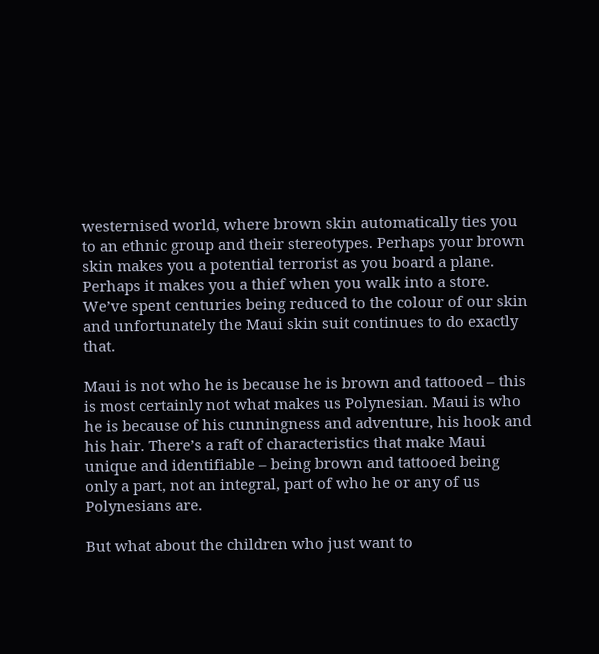westernised world, where brown skin automatically ties you to an ethnic group and their stereotypes. Perhaps your brown skin makes you a potential terrorist as you board a plane. Perhaps it makes you a thief when you walk into a store. We’ve spent centuries being reduced to the colour of our skin and unfortunately the Maui skin suit continues to do exactly that.

Maui is not who he is because he is brown and tattooed – this is most certainly not what makes us Polynesian. Maui is who he is because of his cunningness and adventure, his hook and his hair. There’s a raft of characteristics that make Maui unique and identifiable – being brown and tattooed being only a part, not an integral, part of who he or any of us Polynesians are.

But what about the children who just want to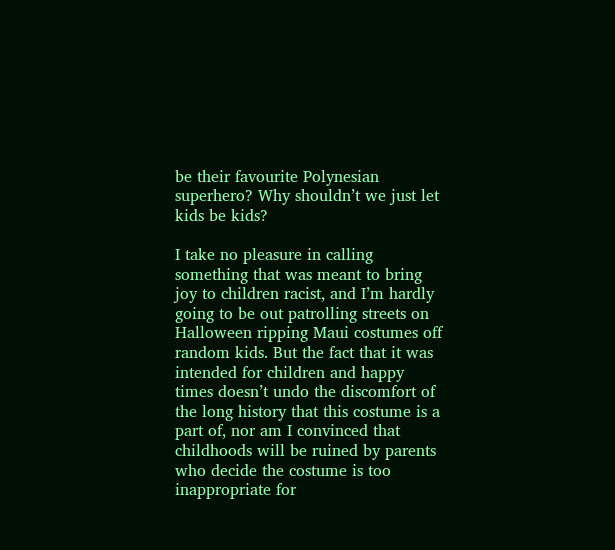be their favourite Polynesian superhero? Why shouldn’t we just let kids be kids?

I take no pleasure in calling something that was meant to bring joy to children racist, and I’m hardly going to be out patrolling streets on Halloween ripping Maui costumes off random kids. But the fact that it was intended for children and happy times doesn’t undo the discomfort of the long history that this costume is a part of, nor am I convinced that childhoods will be ruined by parents who decide the costume is too inappropriate for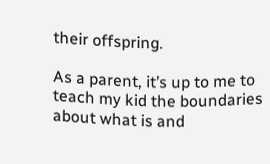their offspring.

As a parent, it’s up to me to teach my kid the boundaries about what is and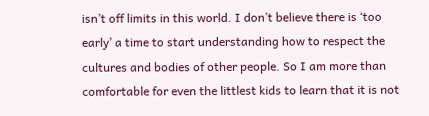isn’t off limits in this world. I don’t believe there is ‘too early’ a time to start understanding how to respect the cultures and bodies of other people. So I am more than comfortable for even the littlest kids to learn that it is not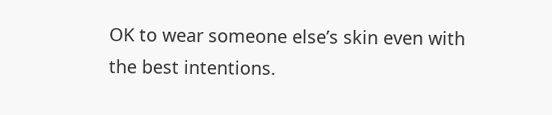OK to wear someone else’s skin even with the best intentions.